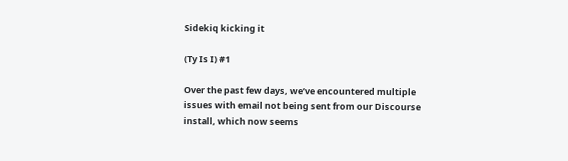Sidekiq kicking it

(Ty Is I) #1

Over the past few days, we’ve encountered multiple issues with email not being sent from our Discourse install, which now seems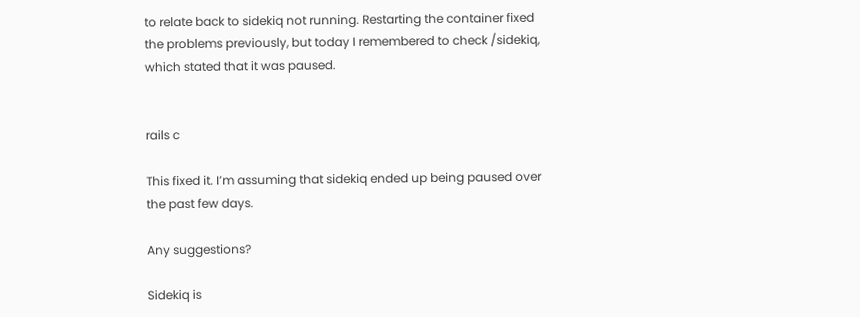to relate back to sidekiq not running. Restarting the container fixed the problems previously, but today I remembered to check /sidekiq, which stated that it was paused.


rails c

This fixed it. I’m assuming that sidekiq ended up being paused over the past few days.

Any suggestions?

Sidekiq is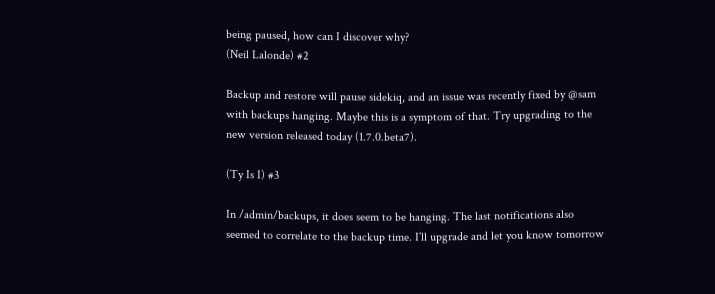being paused, how can I discover why?
(Neil Lalonde) #2

Backup and restore will pause sidekiq, and an issue was recently fixed by @sam with backups hanging. Maybe this is a symptom of that. Try upgrading to the new version released today (1.7.0.beta7).

(Ty Is I) #3

In /admin/backups, it does seem to be hanging. The last notifications also seemed to correlate to the backup time. I’ll upgrade and let you know tomorrow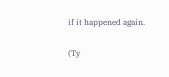if it happened again.

(Ty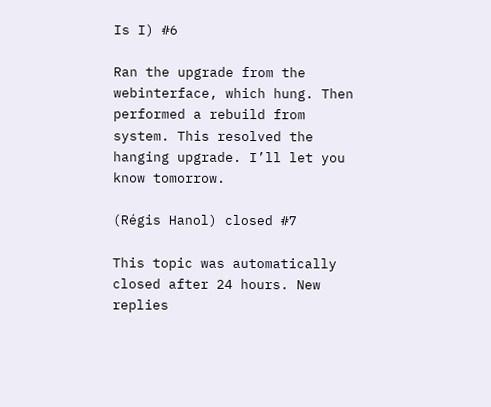Is I) #6

Ran the upgrade from the webinterface, which hung. Then performed a rebuild from system. This resolved the hanging upgrade. I’ll let you know tomorrow.

(Régis Hanol) closed #7

This topic was automatically closed after 24 hours. New replies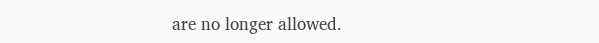are no longer allowed.